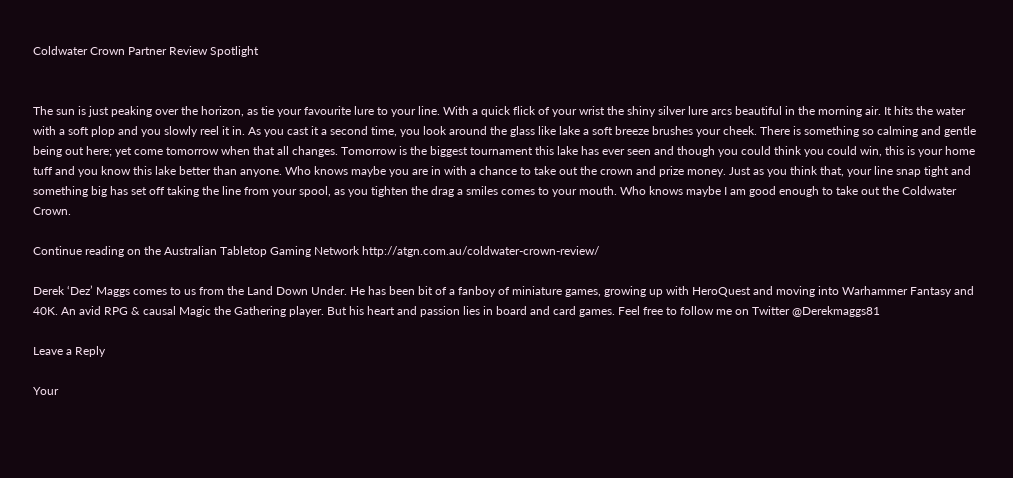Coldwater Crown Partner Review Spotlight


The sun is just peaking over the horizon, as tie your favourite lure to your line. With a quick flick of your wrist the shiny silver lure arcs beautiful in the morning air. It hits the water with a soft plop and you slowly reel it in. As you cast it a second time, you look around the glass like lake a soft breeze brushes your cheek. There is something so calming and gentle being out here; yet come tomorrow when that all changes. Tomorrow is the biggest tournament this lake has ever seen and though you could think you could win, this is your home tuff and you know this lake better than anyone. Who knows maybe you are in with a chance to take out the crown and prize money. Just as you think that, your line snap tight and something big has set off taking the line from your spool, as you tighten the drag a smiles comes to your mouth. Who knows maybe I am good enough to take out the Coldwater Crown.

Continue reading on the Australian Tabletop Gaming Network http://atgn.com.au/coldwater-crown-review/

Derek ‘Dez’ Maggs comes to us from the Land Down Under. He has been bit of a fanboy of miniature games, growing up with HeroQuest and moving into Warhammer Fantasy and 40K. An avid RPG & causal Magic the Gathering player. But his heart and passion lies in board and card games. Feel free to follow me on Twitter @Derekmaggs81

Leave a Reply

Your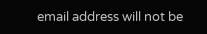email address will not be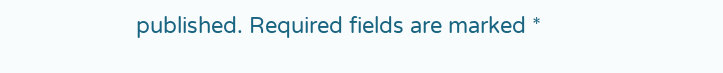published. Required fields are marked *